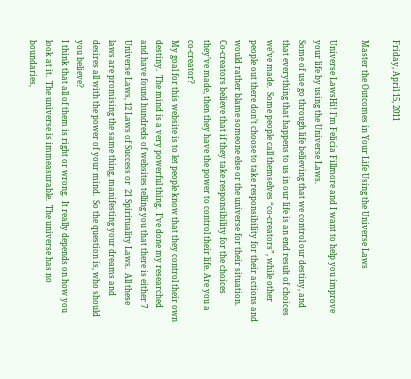Friday, April 15, 2011

Master the Outcomes in Your Life Using the Universe Laws

Universe LawsHi! I’m Felicia Fillmore and I want to help you improve your life by using the Universe Laws.
Some of use go through life believing that we control our destiny, and that everything that happens to us in our life is an end result of choices we’ve made.  Some people call themselves “co-creators”, while other people out there don’t choose to take responsibility for their actions and would rather blame someone else or the universe for their situation.
Co-creators believe that if they take responsibility for the choices they’ve made, then they have the power to control their life. Are you a co-creator?
My goal for this website is to let people know that they control their own destiny.  The mind is a very powerful thing.  I’ve done my researched and have found hundreds of websites telling you that there is either 7 Universe Laws, 12 Laws of Success or  21 Spirituality Laws.  All these laws are promising the same thing, manifesting your dreams and desires all with the power of your mind.  So the question is, who should you believe?
I think that all of them is right or wrong.  It really depends on how you look at it.  The universe is immeasurable.  The universe has no boundaries,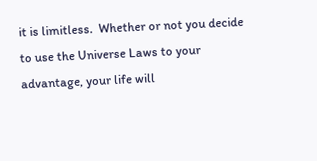it is limitless.  Whether or not you decide to use the Universe Laws to your advantage, your life will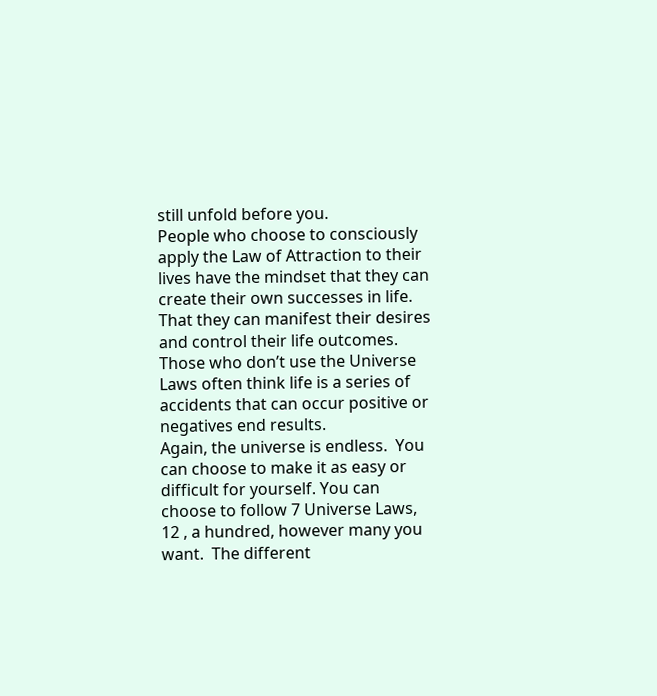still unfold before you.
People who choose to consciously apply the Law of Attraction to their lives have the mindset that they can create their own successes in life. That they can manifest their desires and control their life outcomes. Those who don’t use the Universe Laws often think life is a series of accidents that can occur positive or negatives end results.
Again, the universe is endless.  You can choose to make it as easy or difficult for yourself. You can choose to follow 7 Universe Laws, 12 , a hundred, however many you want.  The different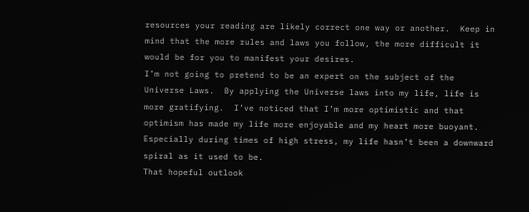resources your reading are likely correct one way or another.  Keep in mind that the more rules and laws you follow, the more difficult it would be for you to manifest your desires.
I’m not going to pretend to be an expert on the subject of the Universe Laws.  By applying the Universe laws into my life, life is more gratifying.  I’ve noticed that I’m more optimistic and that optimism has made my life more enjoyable and my heart more buoyant. Especially during times of high stress, my life hasn’t been a downward spiral as it used to be.
That hopeful outlook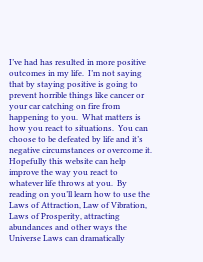I’ve had has resulted in more positive outcomes in my life.  I’m not saying that by staying positive is going to prevent horrible things like cancer or your car catching on fire from happening to you.  What matters is how you react to situations.  You can choose to be defeated by life and it’s negative circumstances or overcome it.
Hopefully this website can help improve the way you react to whatever life throws at you.  By reading on you’ll learn how to use the Laws of Attraction, Law of Vibration, Laws of Prosperity, attracting abundances and other ways the Universe Laws can dramatically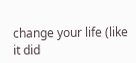change your life (like it did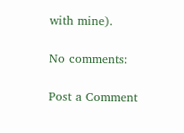with mine).

No comments:

Post a Comment